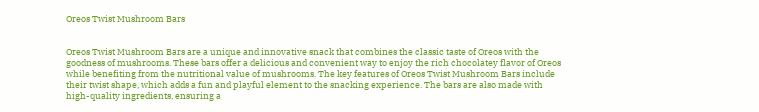Oreos Twist Mushroom Bars


Oreos Twist Mushroom Bars are a unique and innovative snack that combines the classic taste of Oreos with the goodness of mushrooms. These bars offer a delicious and convenient way to enjoy the rich chocolatey flavor of Oreos while benefiting from the nutritional value of mushrooms. The key features of Oreos Twist Mushroom Bars include their twist shape, which adds a fun and playful element to the snacking experience. The bars are also made with high-quality ingredients, ensuring a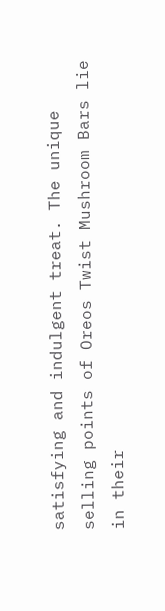satisfying and indulgent treat. The unique selling points of Oreos Twist Mushroom Bars lie in their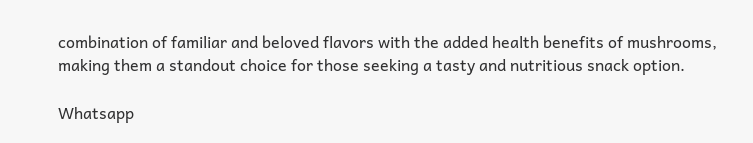combination of familiar and beloved flavors with the added health benefits of mushrooms, making them a standout choice for those seeking a tasty and nutritious snack option.

Whatsapp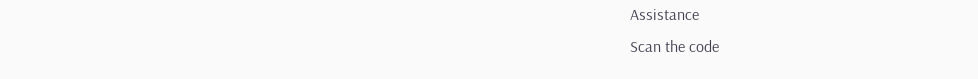Assistance
Scan the code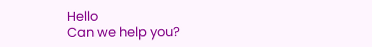Hello
Can we help you?